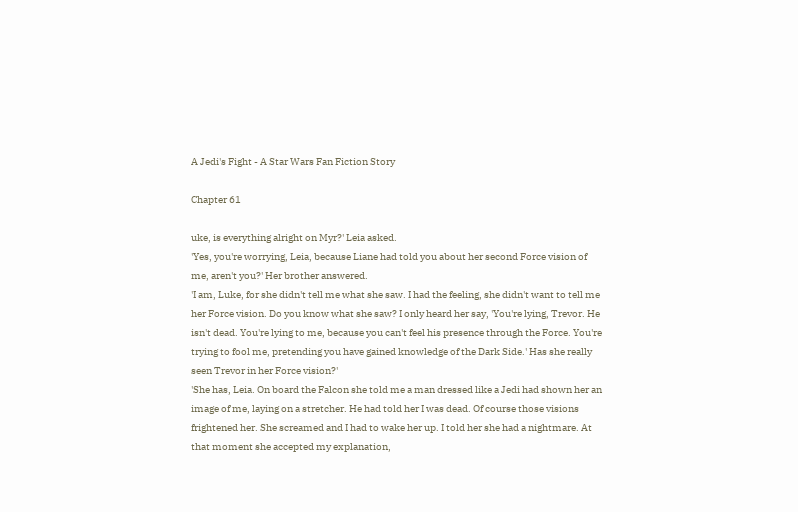A Jedi's Fight - A Star Wars Fan Fiction Story

Chapter 61

uke, is everything alright on Myr?' Leia asked.
'Yes, you're worrying, Leia, because Liane had told you about her second Force vision of me, aren't you?' Her brother answered.
'I am, Luke, for she didn't tell me what she saw. I had the feeling, she didn't want to tell me her Force vision. Do you know what she saw? I only heard her say, 'You're lying, Trevor. He isn't dead. You're lying to me, because you can't feel his presence through the Force. You're trying to fool me, pretending you have gained knowledge of the Dark Side.' Has she really seen Trevor in her Force vision?'
'She has, Leia. On board the Falcon she told me a man dressed like a Jedi had shown her an image of me, laying on a stretcher. He had told her I was dead. Of course those visions frightened her. She screamed and I had to wake her up. I told her she had a nightmare. At that moment she accepted my explanation,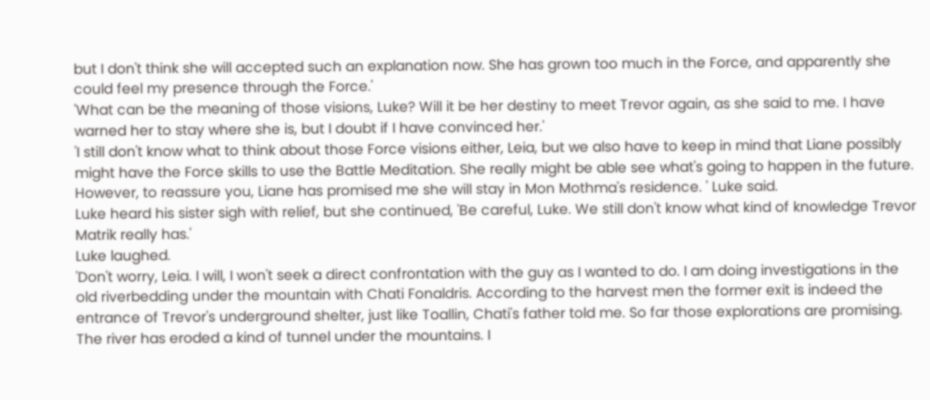but I don't think she will accepted such an explanation now. She has grown too much in the Force, and apparently she could feel my presence through the Force.'
'What can be the meaning of those visions, Luke? Will it be her destiny to meet Trevor again, as she said to me. I have warned her to stay where she is, but I doubt if I have convinced her.'
'I still don't know what to think about those Force visions either, Leia, but we also have to keep in mind that Liane possibly might have the Force skills to use the Battle Meditation. She really might be able see what's going to happen in the future. However, to reassure you, Liane has promised me she will stay in Mon Mothma's residence. ' Luke said.
Luke heard his sister sigh with relief, but she continued, 'Be careful, Luke. We still don't know what kind of knowledge Trevor Matrik really has.'
Luke laughed.
'Don't worry, Leia. I will, I won't seek a direct confrontation with the guy as I wanted to do. I am doing investigations in the old riverbedding under the mountain with Chati Fonaldris. According to the harvest men the former exit is indeed the entrance of Trevor's underground shelter, just like Toallin, Chati's father told me. So far those explorations are promising. The river has eroded a kind of tunnel under the mountains. I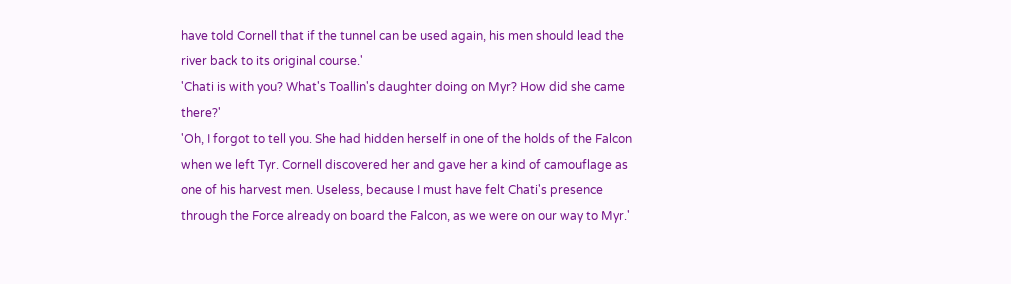have told Cornell that if the tunnel can be used again, his men should lead the river back to its original course.'
'Chati is with you? What's Toallin's daughter doing on Myr? How did she came there?'
'Oh, I forgot to tell you. She had hidden herself in one of the holds of the Falcon when we left Tyr. Cornell discovered her and gave her a kind of camouflage as one of his harvest men. Useless, because I must have felt Chati's presence through the Force already on board the Falcon, as we were on our way to Myr.'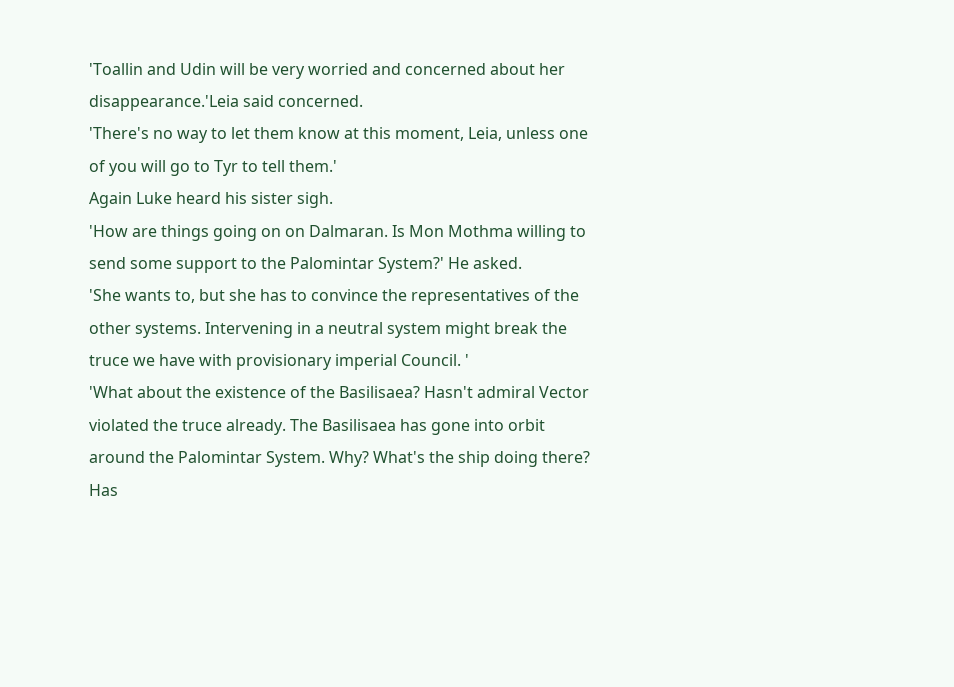'Toallin and Udin will be very worried and concerned about her disappearance.'Leia said concerned.
'There's no way to let them know at this moment, Leia, unless one of you will go to Tyr to tell them.'
Again Luke heard his sister sigh.
'How are things going on on Dalmaran. Is Mon Mothma willing to send some support to the Palomintar System?' He asked.
'She wants to, but she has to convince the representatives of the other systems. Intervening in a neutral system might break the truce we have with provisionary imperial Council. '
'What about the existence of the Basilisaea? Hasn't admiral Vector violated the truce already. The Basilisaea has gone into orbit around the Palomintar System. Why? What's the ship doing there? Has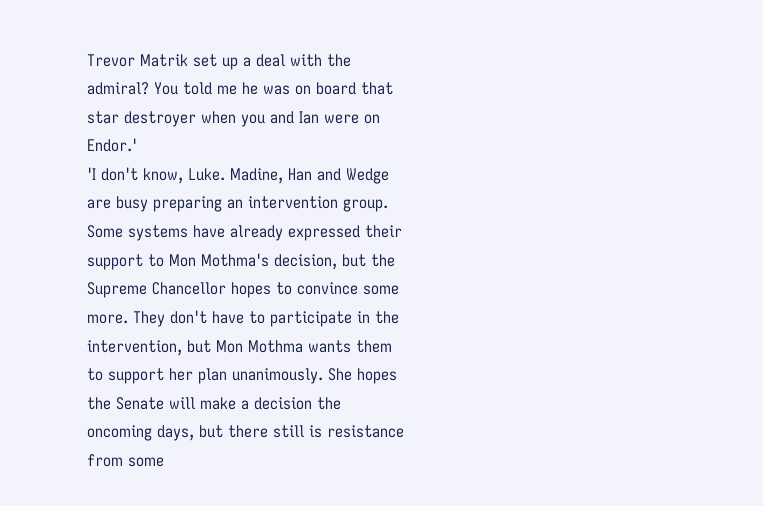Trevor Matrik set up a deal with the admiral? You told me he was on board that star destroyer when you and Ian were on Endor.'
'I don't know, Luke. Madine, Han and Wedge are busy preparing an intervention group. Some systems have already expressed their support to Mon Mothma's decision, but the Supreme Chancellor hopes to convince some more. They don't have to participate in the intervention, but Mon Mothma wants them to support her plan unanimously. She hopes the Senate will make a decision the oncoming days, but there still is resistance from some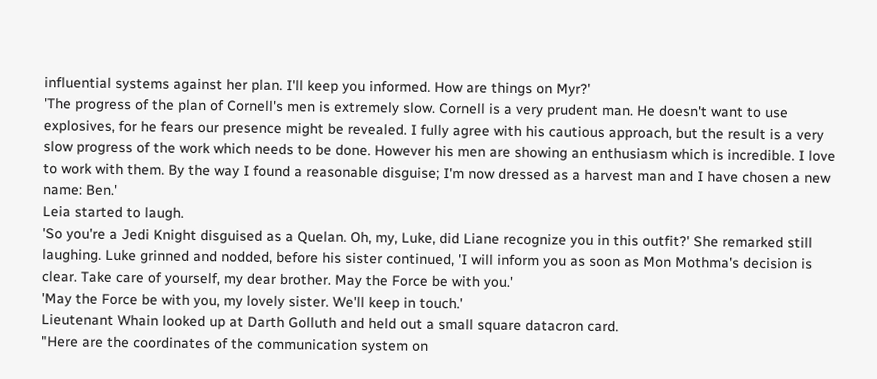influential systems against her plan. I'll keep you informed. How are things on Myr?'
'The progress of the plan of Cornell's men is extremely slow. Cornell is a very prudent man. He doesn't want to use explosives, for he fears our presence might be revealed. I fully agree with his cautious approach, but the result is a very slow progress of the work which needs to be done. However his men are showing an enthusiasm which is incredible. I love to work with them. By the way I found a reasonable disguise; I'm now dressed as a harvest man and I have chosen a new name: Ben.'
Leia started to laugh.
'So you're a Jedi Knight disguised as a Quelan. Oh, my, Luke, did Liane recognize you in this outfit?' She remarked still laughing. Luke grinned and nodded, before his sister continued, 'I will inform you as soon as Mon Mothma's decision is clear. Take care of yourself, my dear brother. May the Force be with you.'
'May the Force be with you, my lovely sister. We'll keep in touch.'
Lieutenant Whain looked up at Darth Golluth and held out a small square datacron card.
"Here are the coordinates of the communication system on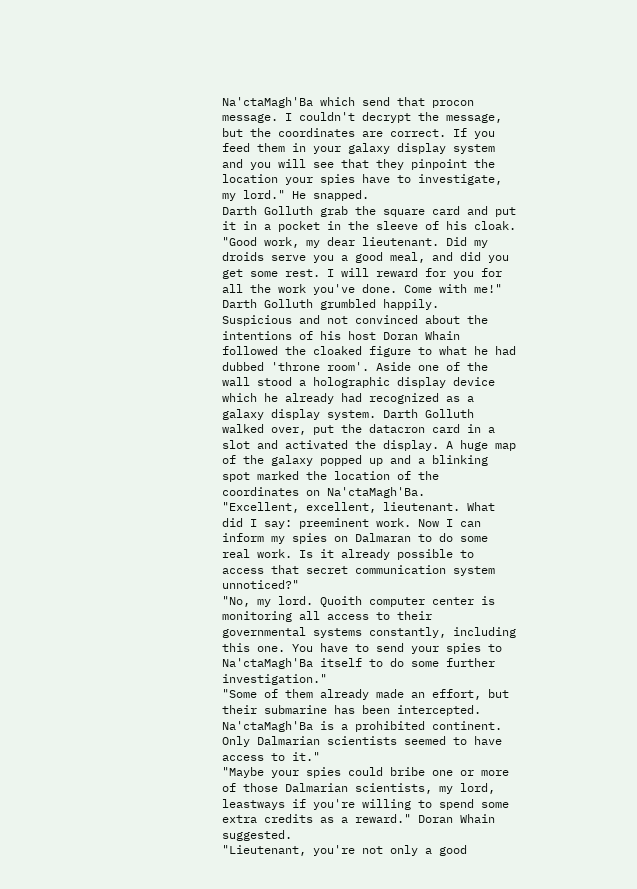Na'ctaMagh'Ba which send that procon message. I couldn't decrypt the message, but the coordinates are correct. If you feed them in your galaxy display system and you will see that they pinpoint the location your spies have to investigate, my lord." He snapped.
Darth Golluth grab the square card and put it in a pocket in the sleeve of his cloak.
"Good work, my dear lieutenant. Did my droids serve you a good meal, and did you get some rest. I will reward for you for all the work you've done. Come with me!" Darth Golluth grumbled happily.
Suspicious and not convinced about the intentions of his host Doran Whain followed the cloaked figure to what he had dubbed 'throne room'. Aside one of the wall stood a holographic display device which he already had recognized as a galaxy display system. Darth Golluth walked over, put the datacron card in a slot and activated the display. A huge map of the galaxy popped up and a blinking spot marked the location of the coordinates on Na'ctaMagh'Ba.
"Excellent, excellent, lieutenant. What did I say: preeminent work. Now I can inform my spies on Dalmaran to do some real work. Is it already possible to access that secret communication system unnoticed?"
"No, my lord. Quoith computer center is monitoring all access to their governmental systems constantly, including this one. You have to send your spies to Na'ctaMagh'Ba itself to do some further investigation."
"Some of them already made an effort, but their submarine has been intercepted. Na'ctaMagh'Ba is a prohibited continent. Only Dalmarian scientists seemed to have access to it."
"Maybe your spies could bribe one or more of those Dalmarian scientists, my lord, leastways if you're willing to spend some extra credits as a reward." Doran Whain suggested.
"Lieutenant, you're not only a good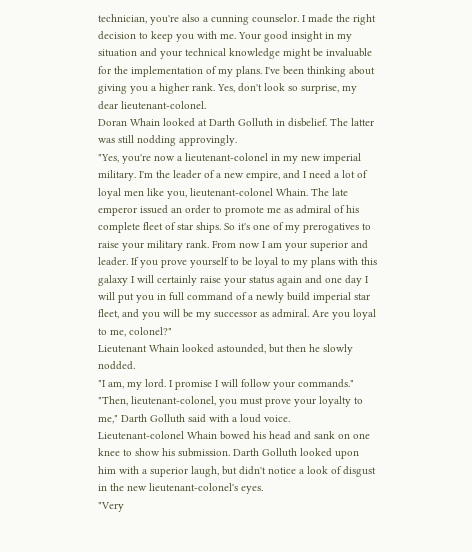technician, you're also a cunning counselor. I made the right decision to keep you with me. Your good insight in my situation and your technical knowledge might be invaluable for the implementation of my plans. I've been thinking about giving you a higher rank. Yes, don't look so surprise, my dear lieutenant-colonel.
Doran Whain looked at Darth Golluth in disbelief. The latter was still nodding approvingly.
"Yes, you're now a lieutenant-colonel in my new imperial military. I'm the leader of a new empire, and I need a lot of loyal men like you, lieutenant-colonel Whain. The late emperor issued an order to promote me as admiral of his complete fleet of star ships. So it's one of my prerogatives to raise your military rank. From now I am your superior and leader. If you prove yourself to be loyal to my plans with this galaxy I will certainly raise your status again and one day I will put you in full command of a newly build imperial star fleet, and you will be my successor as admiral. Are you loyal to me, colonel?"
Lieutenant Whain looked astounded, but then he slowly nodded.
"I am, my lord. I promise I will follow your commands."
"Then, lieutenant-colonel, you must prove your loyalty to me," Darth Golluth said with a loud voice.
Lieutenant-colonel Whain bowed his head and sank on one knee to show his submission. Darth Golluth looked upon him with a superior laugh, but didn't notice a look of disgust in the new lieutenant-colonel's eyes.
"Very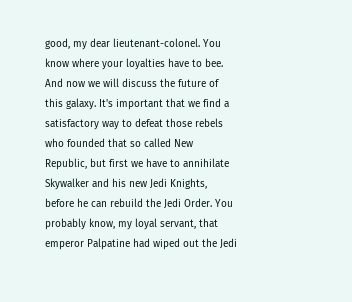good, my dear lieutenant-colonel. You know where your loyalties have to bee. And now we will discuss the future of this galaxy. It's important that we find a satisfactory way to defeat those rebels who founded that so called New Republic, but first we have to annihilate Skywalker and his new Jedi Knights, before he can rebuild the Jedi Order. You probably know, my loyal servant, that emperor Palpatine had wiped out the Jedi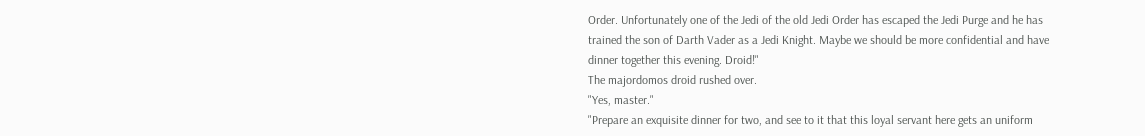Order. Unfortunately one of the Jedi of the old Jedi Order has escaped the Jedi Purge and he has trained the son of Darth Vader as a Jedi Knight. Maybe we should be more confidential and have dinner together this evening. Droid!"
The majordomos droid rushed over.
"Yes, master."
"Prepare an exquisite dinner for two, and see to it that this loyal servant here gets an uniform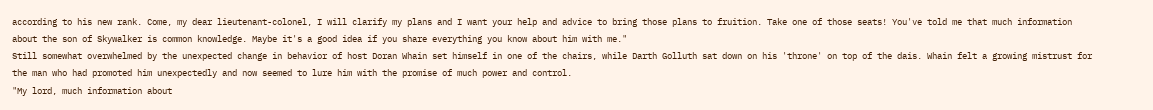according to his new rank. Come, my dear lieutenant-colonel, I will clarify my plans and I want your help and advice to bring those plans to fruition. Take one of those seats! You've told me that much information about the son of Skywalker is common knowledge. Maybe it's a good idea if you share everything you know about him with me."
Still somewhat overwhelmed by the unexpected change in behavior of host Doran Whain set himself in one of the chairs, while Darth Golluth sat down on his 'throne' on top of the dais. Whain felt a growing mistrust for the man who had promoted him unexpectedly and now seemed to lure him with the promise of much power and control.
"My lord, much information about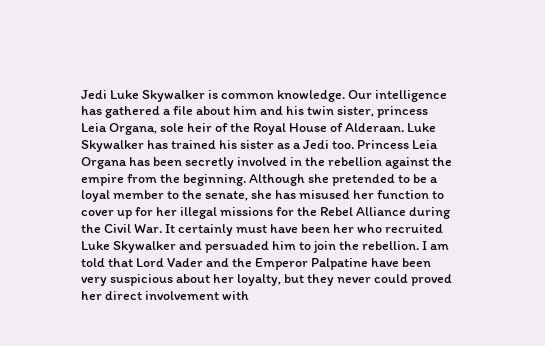Jedi Luke Skywalker is common knowledge. Our intelligence has gathered a file about him and his twin sister, princess Leia Organa, sole heir of the Royal House of Alderaan. Luke Skywalker has trained his sister as a Jedi too. Princess Leia Organa has been secretly involved in the rebellion against the empire from the beginning. Although she pretended to be a loyal member to the senate, she has misused her function to cover up for her illegal missions for the Rebel Alliance during the Civil War. It certainly must have been her who recruited Luke Skywalker and persuaded him to join the rebellion. I am told that Lord Vader and the Emperor Palpatine have been very suspicious about her loyalty, but they never could proved her direct involvement with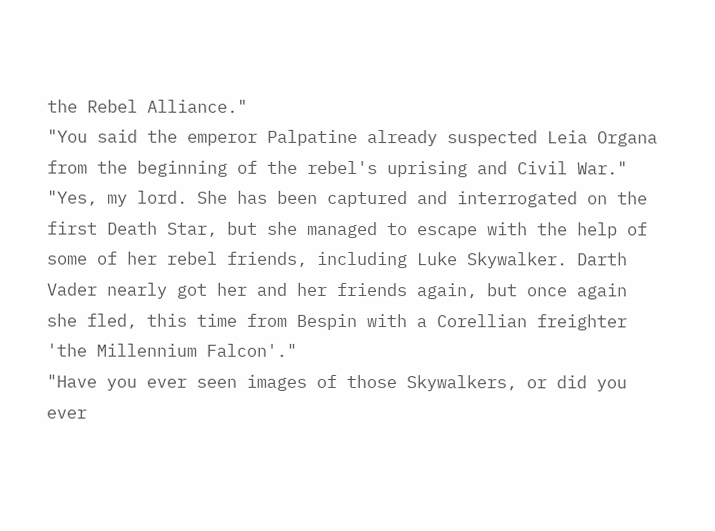the Rebel Alliance."
"You said the emperor Palpatine already suspected Leia Organa from the beginning of the rebel's uprising and Civil War."
"Yes, my lord. She has been captured and interrogated on the first Death Star, but she managed to escape with the help of some of her rebel friends, including Luke Skywalker. Darth Vader nearly got her and her friends again, but once again she fled, this time from Bespin with a Corellian freighter 'the Millennium Falcon'."
"Have you ever seen images of those Skywalkers, or did you ever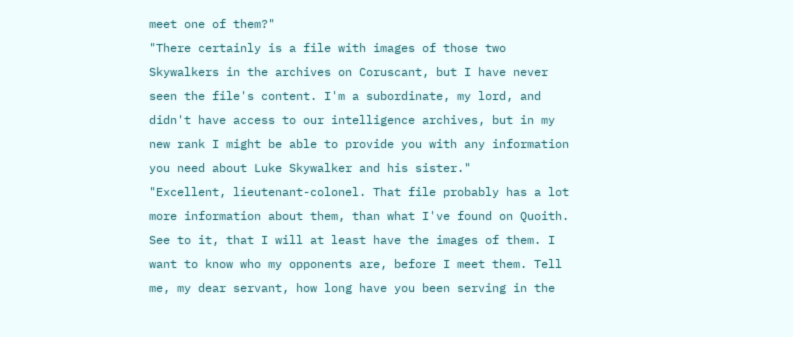meet one of them?"
"There certainly is a file with images of those two Skywalkers in the archives on Coruscant, but I have never seen the file's content. I'm a subordinate, my lord, and didn't have access to our intelligence archives, but in my new rank I might be able to provide you with any information you need about Luke Skywalker and his sister."
"Excellent, lieutenant-colonel. That file probably has a lot more information about them, than what I've found on Quoith. See to it, that I will at least have the images of them. I want to know who my opponents are, before I meet them. Tell me, my dear servant, how long have you been serving in the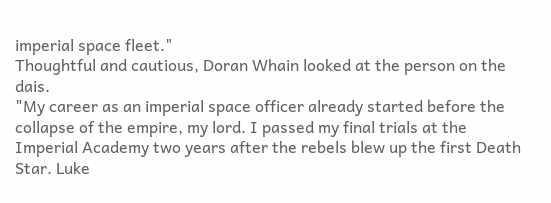imperial space fleet."
Thoughtful and cautious, Doran Whain looked at the person on the dais.
"My career as an imperial space officer already started before the collapse of the empire, my lord. I passed my final trials at the Imperial Academy two years after the rebels blew up the first Death Star. Luke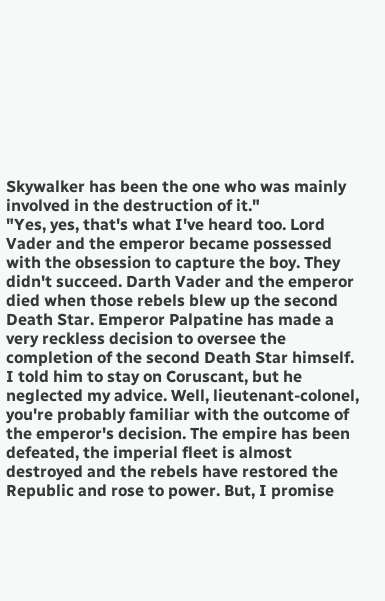Skywalker has been the one who was mainly involved in the destruction of it."
"Yes, yes, that's what I've heard too. Lord Vader and the emperor became possessed with the obsession to capture the boy. They didn't succeed. Darth Vader and the emperor died when those rebels blew up the second Death Star. Emperor Palpatine has made a very reckless decision to oversee the completion of the second Death Star himself. I told him to stay on Coruscant, but he neglected my advice. Well, lieutenant-colonel, you're probably familiar with the outcome of the emperor's decision. The empire has been defeated, the imperial fleet is almost destroyed and the rebels have restored the Republic and rose to power. But, I promise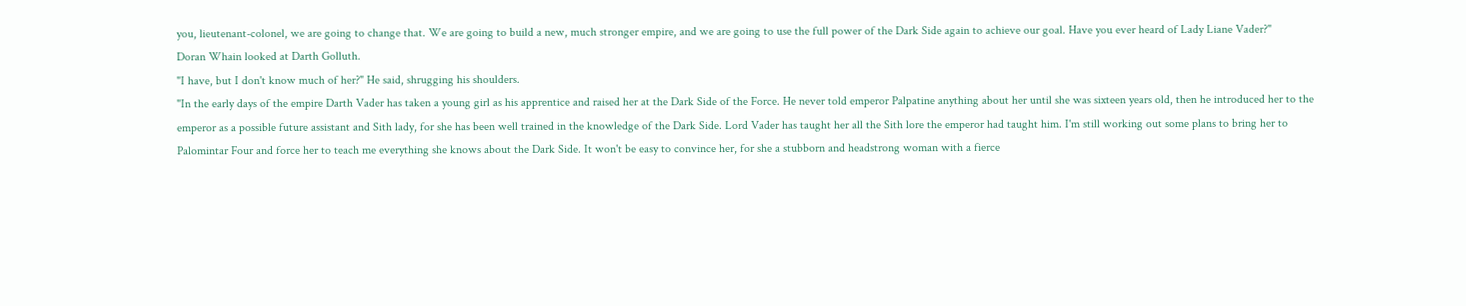you, lieutenant-colonel, we are going to change that. We are going to build a new, much stronger empire, and we are going to use the full power of the Dark Side again to achieve our goal. Have you ever heard of Lady Liane Vader?"
Doran Whain looked at Darth Golluth.
"I have, but I don't know much of her?" He said, shrugging his shoulders.
"In the early days of the empire Darth Vader has taken a young girl as his apprentice and raised her at the Dark Side of the Force. He never told emperor Palpatine anything about her until she was sixteen years old, then he introduced her to the emperor as a possible future assistant and Sith lady, for she has been well trained in the knowledge of the Dark Side. Lord Vader has taught her all the Sith lore the emperor had taught him. I'm still working out some plans to bring her to Palomintar Four and force her to teach me everything she knows about the Dark Side. It won't be easy to convince her, for she a stubborn and headstrong woman with a fierce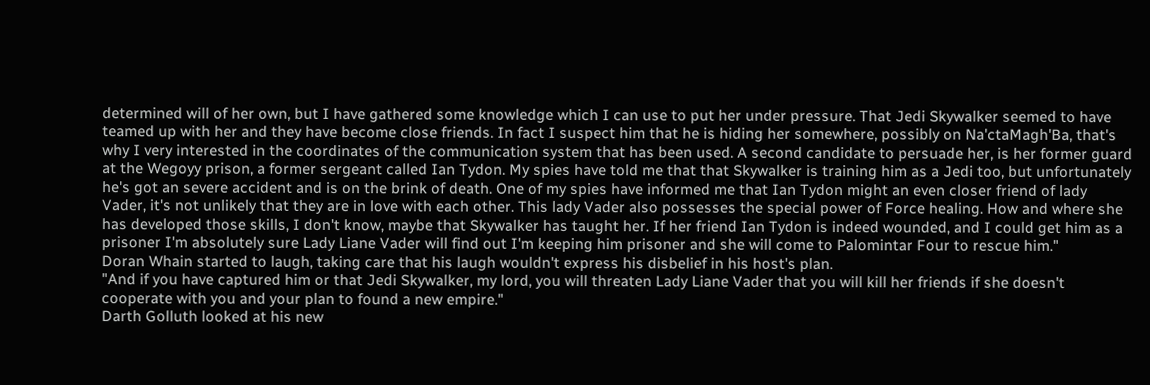determined will of her own, but I have gathered some knowledge which I can use to put her under pressure. That Jedi Skywalker seemed to have teamed up with her and they have become close friends. In fact I suspect him that he is hiding her somewhere, possibly on Na'ctaMagh'Ba, that's why I very interested in the coordinates of the communication system that has been used. A second candidate to persuade her, is her former guard at the Wegoyy prison, a former sergeant called Ian Tydon. My spies have told me that that Skywalker is training him as a Jedi too, but unfortunately he's got an severe accident and is on the brink of death. One of my spies have informed me that Ian Tydon might an even closer friend of lady Vader, it's not unlikely that they are in love with each other. This lady Vader also possesses the special power of Force healing. How and where she has developed those skills, I don't know, maybe that Skywalker has taught her. If her friend Ian Tydon is indeed wounded, and I could get him as a prisoner I'm absolutely sure Lady Liane Vader will find out I'm keeping him prisoner and she will come to Palomintar Four to rescue him."
Doran Whain started to laugh, taking care that his laugh wouldn't express his disbelief in his host's plan.
"And if you have captured him or that Jedi Skywalker, my lord, you will threaten Lady Liane Vader that you will kill her friends if she doesn't cooperate with you and your plan to found a new empire."
Darth Golluth looked at his new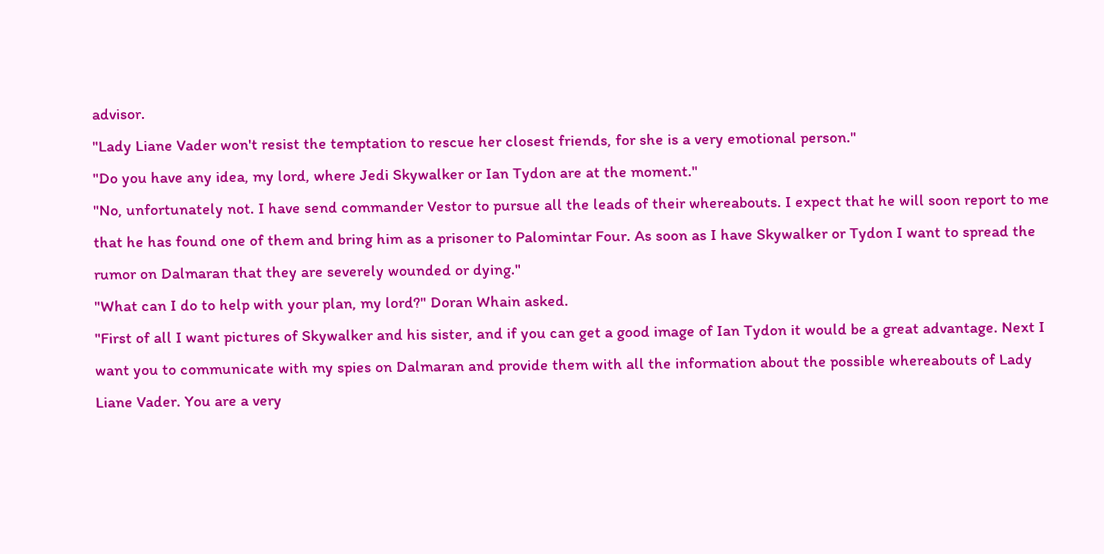advisor.
"Lady Liane Vader won't resist the temptation to rescue her closest friends, for she is a very emotional person."
"Do you have any idea, my lord, where Jedi Skywalker or Ian Tydon are at the moment."
"No, unfortunately not. I have send commander Vestor to pursue all the leads of their whereabouts. I expect that he will soon report to me that he has found one of them and bring him as a prisoner to Palomintar Four. As soon as I have Skywalker or Tydon I want to spread the rumor on Dalmaran that they are severely wounded or dying."
"What can I do to help with your plan, my lord?" Doran Whain asked.
"First of all I want pictures of Skywalker and his sister, and if you can get a good image of Ian Tydon it would be a great advantage. Next I want you to communicate with my spies on Dalmaran and provide them with all the information about the possible whereabouts of Lady Liane Vader. You are a very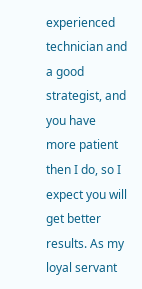experienced technician and a good strategist, and you have more patient then I do, so I expect you will get better results. As my loyal servant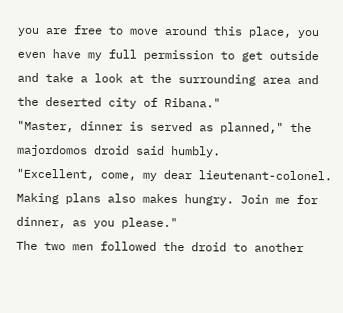you are free to move around this place, you even have my full permission to get outside and take a look at the surrounding area and the deserted city of Ribana."
"Master, dinner is served as planned," the majordomos droid said humbly.
"Excellent, come, my dear lieutenant-colonel. Making plans also makes hungry. Join me for dinner, as you please."
The two men followed the droid to another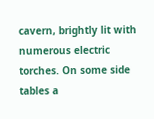cavern, brightly lit with numerous electric torches. On some side tables a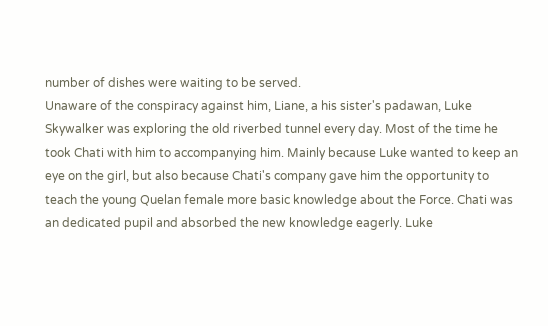number of dishes were waiting to be served.
Unaware of the conspiracy against him, Liane, a his sister's padawan, Luke Skywalker was exploring the old riverbed tunnel every day. Most of the time he took Chati with him to accompanying him. Mainly because Luke wanted to keep an eye on the girl, but also because Chati's company gave him the opportunity to teach the young Quelan female more basic knowledge about the Force. Chati was an dedicated pupil and absorbed the new knowledge eagerly. Luke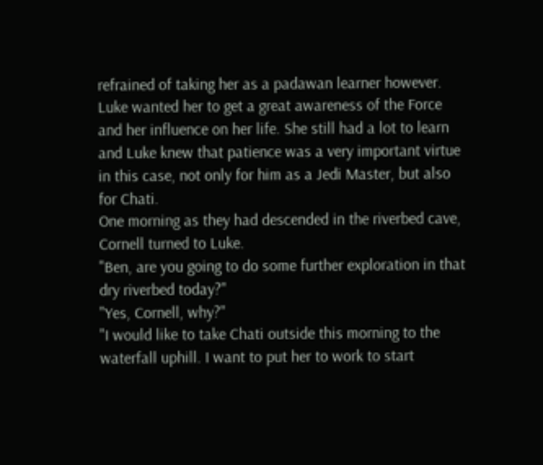refrained of taking her as a padawan learner however. Luke wanted her to get a great awareness of the Force and her influence on her life. She still had a lot to learn and Luke knew that patience was a very important virtue in this case, not only for him as a Jedi Master, but also for Chati.
One morning as they had descended in the riverbed cave, Cornell turned to Luke.
"Ben, are you going to do some further exploration in that dry riverbed today?"
"Yes, Cornell, why?"
"I would like to take Chati outside this morning to the waterfall uphill. I want to put her to work to start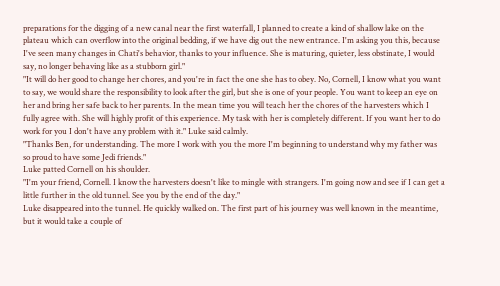preparations for the digging of a new canal near the first waterfall, I planned to create a kind of shallow lake on the plateau which can overflow into the original bedding, if we have dig out the new entrance. I'm asking you this, because I've seen many changes in Chati's behavior, thanks to your influence. She is maturing, quieter, less obstinate, I would say, no longer behaving like as a stubborn girl."
"It will do her good to change her chores, and you're in fact the one she has to obey. No, Cornell, I know what you want to say, we would share the responsibility to look after the girl, but she is one of your people. You want to keep an eye on her and bring her safe back to her parents. In the mean time you will teach her the chores of the harvesters which I fully agree with. She will highly profit of this experience. My task with her is completely different. If you want her to do work for you I don't have any problem with it." Luke said calmly.
"Thanks Ben, for understanding. The more I work with you the more I'm beginning to understand why my father was so proud to have some Jedi friends."
Luke patted Cornell on his shoulder.
"I'm your friend, Cornell. I know the harvesters doesn't like to mingle with strangers. I'm going now and see if I can get a little further in the old tunnel. See you by the end of the day."
Luke disappeared into the tunnel. He quickly walked on. The first part of his journey was well known in the meantime, but it would take a couple of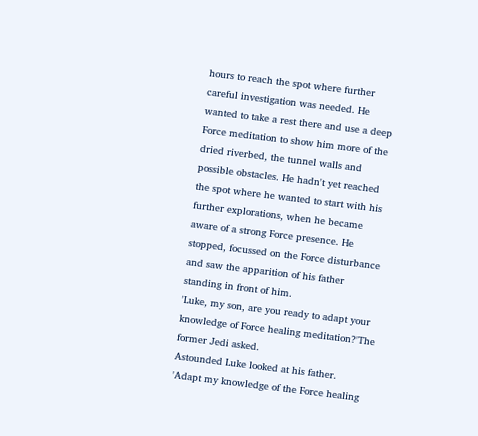hours to reach the spot where further careful investigation was needed. He wanted to take a rest there and use a deep Force meditation to show him more of the dried riverbed, the tunnel walls and possible obstacles. He hadn't yet reached the spot where he wanted to start with his further explorations, when he became aware of a strong Force presence. He stopped, focussed on the Force disturbance and saw the apparition of his father standing in front of him.
'Luke, my son, are you ready to adapt your knowledge of Force healing meditation?'The former Jedi asked.
Astounded Luke looked at his father.
'Adapt my knowledge of the Force healing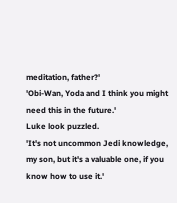meditation, father?'
'Obi-Wan, Yoda and I think you might need this in the future.'
Luke look puzzled.
'It's not uncommon Jedi knowledge, my son, but it's a valuable one, if you know how to use it.'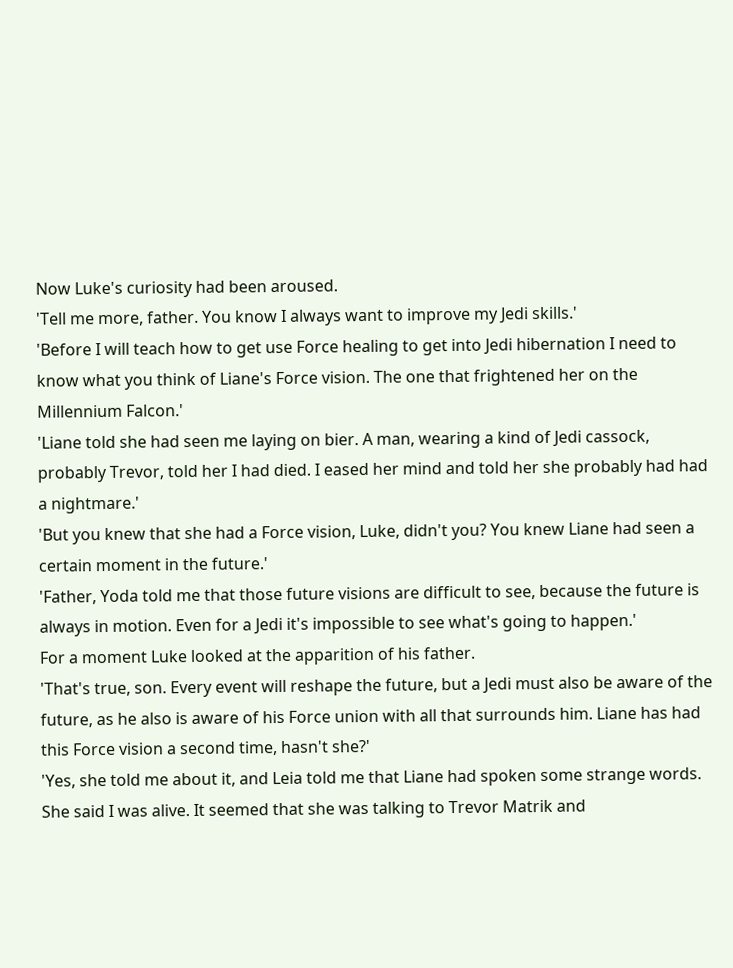Now Luke's curiosity had been aroused.
'Tell me more, father. You know I always want to improve my Jedi skills.'
'Before I will teach how to get use Force healing to get into Jedi hibernation I need to know what you think of Liane's Force vision. The one that frightened her on the Millennium Falcon.'
'Liane told she had seen me laying on bier. A man, wearing a kind of Jedi cassock, probably Trevor, told her I had died. I eased her mind and told her she probably had had a nightmare.'
'But you knew that she had a Force vision, Luke, didn't you? You knew Liane had seen a certain moment in the future.'
'Father, Yoda told me that those future visions are difficult to see, because the future is always in motion. Even for a Jedi it's impossible to see what's going to happen.'
For a moment Luke looked at the apparition of his father.
'That's true, son. Every event will reshape the future, but a Jedi must also be aware of the future, as he also is aware of his Force union with all that surrounds him. Liane has had this Force vision a second time, hasn't she?'
'Yes, she told me about it, and Leia told me that Liane had spoken some strange words. She said I was alive. It seemed that she was talking to Trevor Matrik and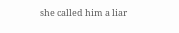she called him a liar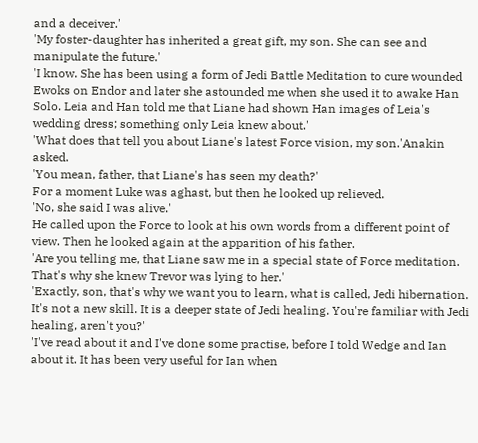and a deceiver.'
'My foster-daughter has inherited a great gift, my son. She can see and manipulate the future.'
'I know. She has been using a form of Jedi Battle Meditation to cure wounded Ewoks on Endor and later she astounded me when she used it to awake Han Solo. Leia and Han told me that Liane had shown Han images of Leia's wedding dress; something only Leia knew about.'
'What does that tell you about Liane's latest Force vision, my son.'Anakin asked.
'You mean, father, that Liane's has seen my death?'
For a moment Luke was aghast, but then he looked up relieved.
'No, she said I was alive.'
He called upon the Force to look at his own words from a different point of view. Then he looked again at the apparition of his father.
'Are you telling me, that Liane saw me in a special state of Force meditation. That's why she knew Trevor was lying to her.'
'Exactly, son, that's why we want you to learn, what is called, Jedi hibernation. It's not a new skill. It is a deeper state of Jedi healing. You're familiar with Jedi healing, aren't you?'
'I've read about it and I've done some practise, before I told Wedge and Ian about it. It has been very useful for Ian when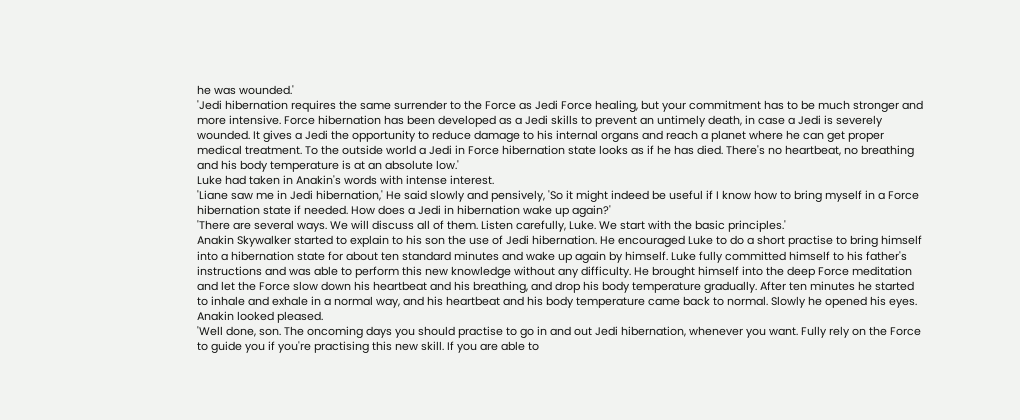he was wounded.'
'Jedi hibernation requires the same surrender to the Force as Jedi Force healing, but your commitment has to be much stronger and more intensive. Force hibernation has been developed as a Jedi skills to prevent an untimely death, in case a Jedi is severely wounded. It gives a Jedi the opportunity to reduce damage to his internal organs and reach a planet where he can get proper medical treatment. To the outside world a Jedi in Force hibernation state looks as if he has died. There's no heartbeat, no breathing and his body temperature is at an absolute low.'
Luke had taken in Anakin's words with intense interest.
'Liane saw me in Jedi hibernation,' He said slowly and pensively, 'So it might indeed be useful if I know how to bring myself in a Force hibernation state if needed. How does a Jedi in hibernation wake up again?'
'There are several ways. We will discuss all of them. Listen carefully, Luke. We start with the basic principles.'
Anakin Skywalker started to explain to his son the use of Jedi hibernation. He encouraged Luke to do a short practise to bring himself into a hibernation state for about ten standard minutes and wake up again by himself. Luke fully committed himself to his father's instructions and was able to perform this new knowledge without any difficulty. He brought himself into the deep Force meditation and let the Force slow down his heartbeat and his breathing, and drop his body temperature gradually. After ten minutes he started to inhale and exhale in a normal way, and his heartbeat and his body temperature came back to normal. Slowly he opened his eyes. Anakin looked pleased.
'Well done, son. The oncoming days you should practise to go in and out Jedi hibernation, whenever you want. Fully rely on the Force to guide you if you're practising this new skill. If you are able to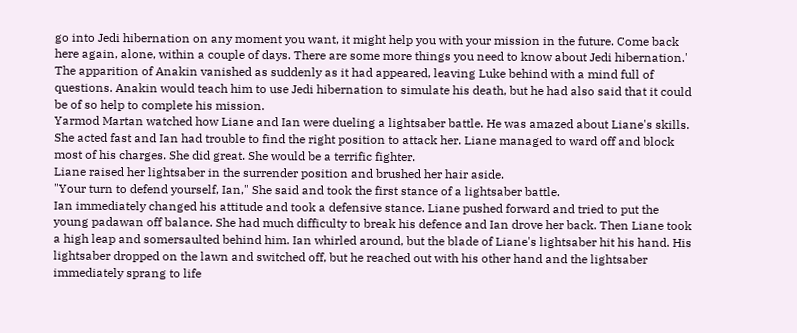go into Jedi hibernation on any moment you want, it might help you with your mission in the future. Come back here again, alone, within a couple of days. There are some more things you need to know about Jedi hibernation.'
The apparition of Anakin vanished as suddenly as it had appeared, leaving Luke behind with a mind full of questions. Anakin would teach him to use Jedi hibernation to simulate his death, but he had also said that it could be of so help to complete his mission.
Yarmod Martan watched how Liane and Ian were dueling a lightsaber battle. He was amazed about Liane's skills. She acted fast and Ian had trouble to find the right position to attack her. Liane managed to ward off and block most of his charges. She did great. She would be a terrific fighter.
Liane raised her lightsaber in the surrender position and brushed her hair aside.
"Your turn to defend yourself, Ian," She said and took the first stance of a lightsaber battle.
Ian immediately changed his attitude and took a defensive stance. Liane pushed forward and tried to put the young padawan off balance. She had much difficulty to break his defence and Ian drove her back. Then Liane took a high leap and somersaulted behind him. Ian whirled around, but the blade of Liane's lightsaber hit his hand. His lightsaber dropped on the lawn and switched off, but he reached out with his other hand and the lightsaber immediately sprang to life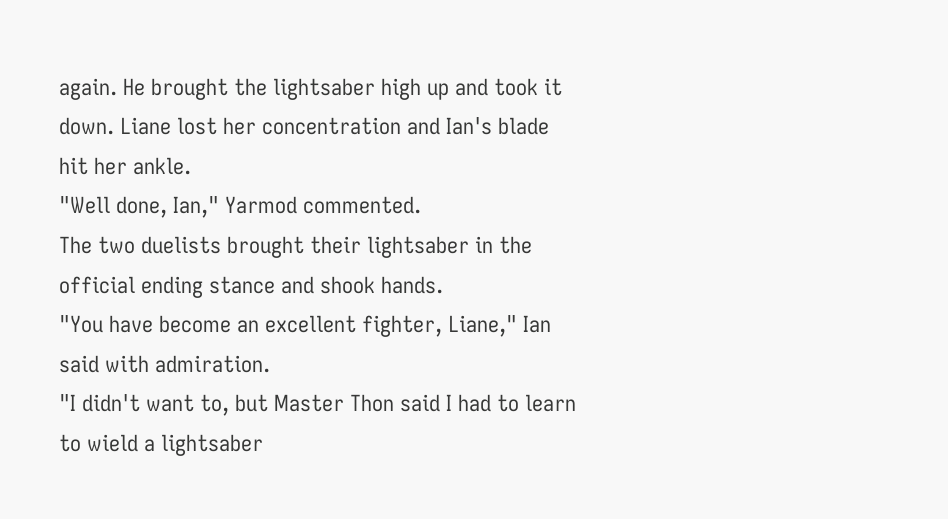again. He brought the lightsaber high up and took it down. Liane lost her concentration and Ian's blade hit her ankle.
"Well done, Ian," Yarmod commented.
The two duelists brought their lightsaber in the official ending stance and shook hands.
"You have become an excellent fighter, Liane," Ian said with admiration.
"I didn't want to, but Master Thon said I had to learn to wield a lightsaber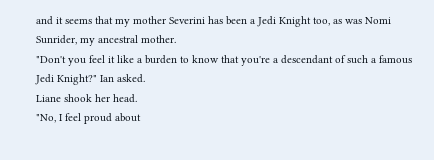and it seems that my mother Severini has been a Jedi Knight too, as was Nomi Sunrider, my ancestral mother.
"Don't you feel it like a burden to know that you're a descendant of such a famous Jedi Knight?" Ian asked.
Liane shook her head.
"No, I feel proud about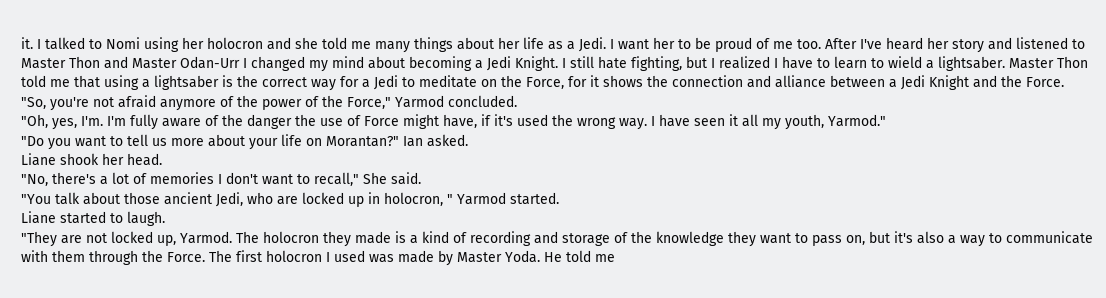it. I talked to Nomi using her holocron and she told me many things about her life as a Jedi. I want her to be proud of me too. After I've heard her story and listened to Master Thon and Master Odan-Urr I changed my mind about becoming a Jedi Knight. I still hate fighting, but I realized I have to learn to wield a lightsaber. Master Thon told me that using a lightsaber is the correct way for a Jedi to meditate on the Force, for it shows the connection and alliance between a Jedi Knight and the Force.
"So, you're not afraid anymore of the power of the Force," Yarmod concluded.
"Oh, yes, I'm. I'm fully aware of the danger the use of Force might have, if it's used the wrong way. I have seen it all my youth, Yarmod."
"Do you want to tell us more about your life on Morantan?" Ian asked.
Liane shook her head.
"No, there's a lot of memories I don't want to recall," She said.
"You talk about those ancient Jedi, who are locked up in holocron, " Yarmod started.
Liane started to laugh.
"They are not locked up, Yarmod. The holocron they made is a kind of recording and storage of the knowledge they want to pass on, but it's also a way to communicate with them through the Force. The first holocron I used was made by Master Yoda. He told me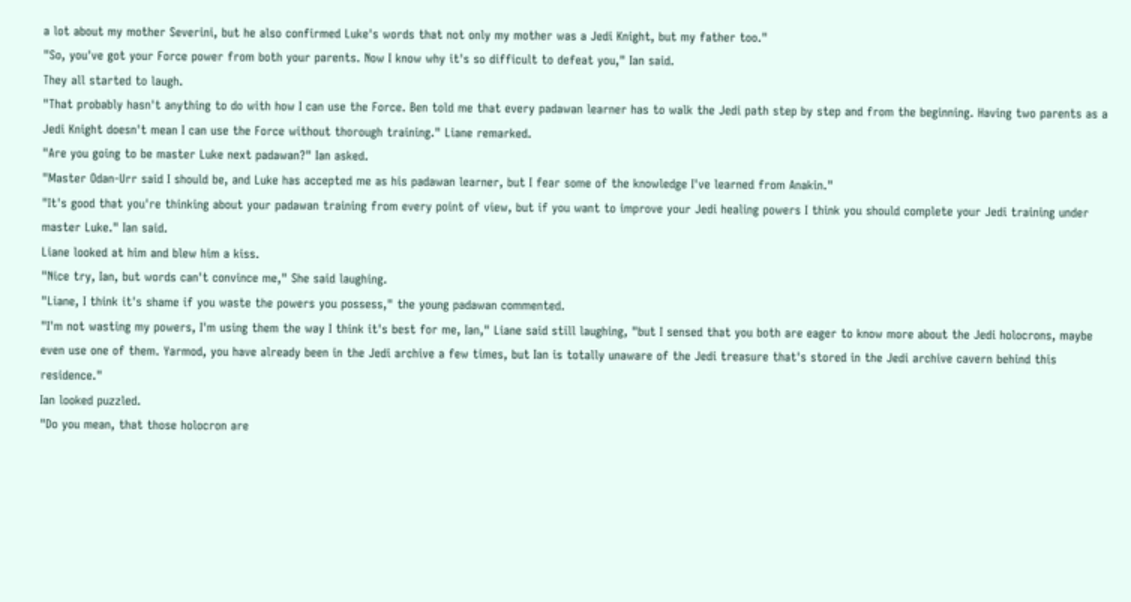a lot about my mother Severini, but he also confirmed Luke's words that not only my mother was a Jedi Knight, but my father too."
"So, you've got your Force power from both your parents. Now I know why it's so difficult to defeat you," Ian said.
They all started to laugh.
"That probably hasn't anything to do with how I can use the Force. Ben told me that every padawan learner has to walk the Jedi path step by step and from the beginning. Having two parents as a Jedi Knight doesn't mean I can use the Force without thorough training." Liane remarked.
"Are you going to be master Luke next padawan?" Ian asked.
"Master Odan-Urr said I should be, and Luke has accepted me as his padawan learner, but I fear some of the knowledge I've learned from Anakin."
"It's good that you're thinking about your padawan training from every point of view, but if you want to improve your Jedi healing powers I think you should complete your Jedi training under master Luke." Ian said.
Liane looked at him and blew him a kiss.
"Nice try, Ian, but words can't convince me," She said laughing.
"Liane, I think it's shame if you waste the powers you possess," the young padawan commented.
"I'm not wasting my powers, I'm using them the way I think it's best for me, Ian," Liane said still laughing, "but I sensed that you both are eager to know more about the Jedi holocrons, maybe even use one of them. Yarmod, you have already been in the Jedi archive a few times, but Ian is totally unaware of the Jedi treasure that's stored in the Jedi archive cavern behind this residence."
Ian looked puzzled.
"Do you mean, that those holocron are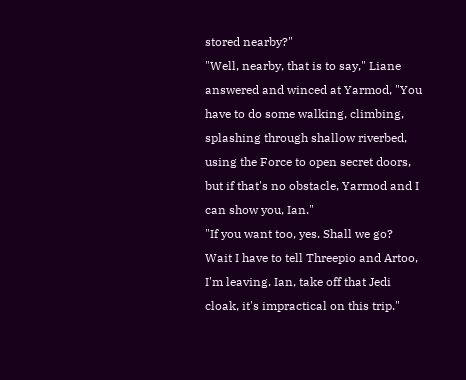stored nearby?"
"Well, nearby, that is to say," Liane answered and winced at Yarmod, "You have to do some walking, climbing, splashing through shallow riverbed, using the Force to open secret doors, but if that's no obstacle, Yarmod and I can show you, Ian."
"If you want too, yes. Shall we go? Wait I have to tell Threepio and Artoo, I'm leaving. Ian, take off that Jedi cloak, it's impractical on this trip."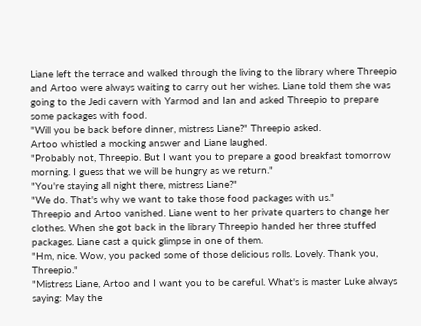Liane left the terrace and walked through the living to the library where Threepio and Artoo were always waiting to carry out her wishes. Liane told them she was going to the Jedi cavern with Yarmod and Ian and asked Threepio to prepare some packages with food.
"Will you be back before dinner, mistress Liane?" Threepio asked.
Artoo whistled a mocking answer and Liane laughed.
"Probably not, Threepio. But I want you to prepare a good breakfast tomorrow morning. I guess that we will be hungry as we return."
"You're staying all night there, mistress Liane?"
"We do. That's why we want to take those food packages with us."
Threepio and Artoo vanished. Liane went to her private quarters to change her clothes. When she got back in the library Threepio handed her three stuffed packages. Liane cast a quick glimpse in one of them.
"Hm, nice. Wow, you packed some of those delicious rolls. Lovely. Thank you, Threepio."
"Mistress Liane, Artoo and I want you to be careful. What's is master Luke always saying: May the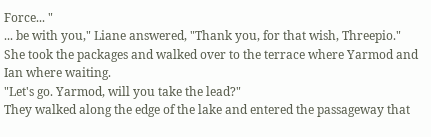Force... "
... be with you," Liane answered, "Thank you, for that wish, Threepio."
She took the packages and walked over to the terrace where Yarmod and Ian where waiting.
"Let's go. Yarmod, will you take the lead?"
They walked along the edge of the lake and entered the passageway that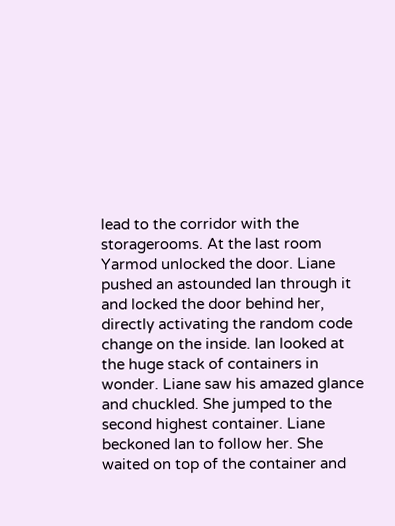lead to the corridor with the storagerooms. At the last room Yarmod unlocked the door. Liane pushed an astounded Ian through it and locked the door behind her, directly activating the random code change on the inside. Ian looked at the huge stack of containers in wonder. Liane saw his amazed glance and chuckled. She jumped to the second highest container. Liane beckoned Ian to follow her. She waited on top of the container and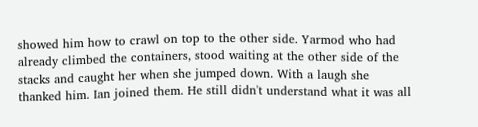showed him how to crawl on top to the other side. Yarmod who had already climbed the containers, stood waiting at the other side of the stacks and caught her when she jumped down. With a laugh she thanked him. Ian joined them. He still didn't understand what it was all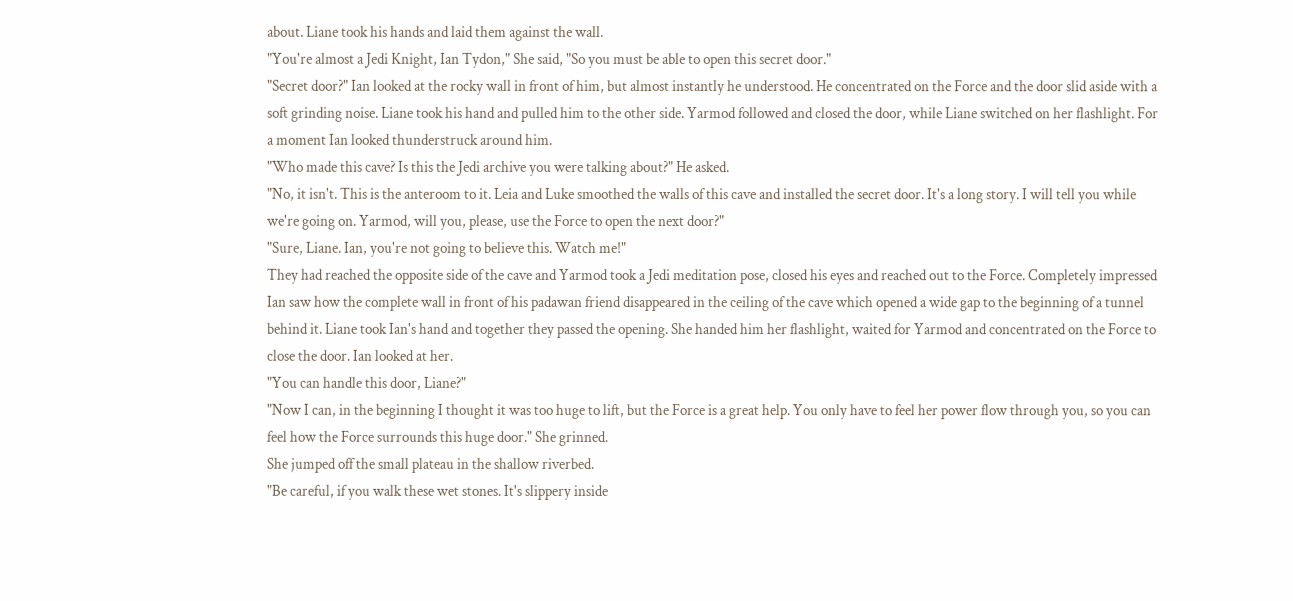about. Liane took his hands and laid them against the wall.
"You're almost a Jedi Knight, Ian Tydon," She said, "So you must be able to open this secret door."
"Secret door?" Ian looked at the rocky wall in front of him, but almost instantly he understood. He concentrated on the Force and the door slid aside with a soft grinding noise. Liane took his hand and pulled him to the other side. Yarmod followed and closed the door, while Liane switched on her flashlight. For a moment Ian looked thunderstruck around him.
"Who made this cave? Is this the Jedi archive you were talking about?" He asked.
"No, it isn't. This is the anteroom to it. Leia and Luke smoothed the walls of this cave and installed the secret door. It's a long story. I will tell you while we're going on. Yarmod, will you, please, use the Force to open the next door?"
"Sure, Liane. Ian, you're not going to believe this. Watch me!"
They had reached the opposite side of the cave and Yarmod took a Jedi meditation pose, closed his eyes and reached out to the Force. Completely impressed Ian saw how the complete wall in front of his padawan friend disappeared in the ceiling of the cave which opened a wide gap to the beginning of a tunnel behind it. Liane took Ian's hand and together they passed the opening. She handed him her flashlight, waited for Yarmod and concentrated on the Force to close the door. Ian looked at her.
"You can handle this door, Liane?"
"Now I can, in the beginning I thought it was too huge to lift, but the Force is a great help. You only have to feel her power flow through you, so you can feel how the Force surrounds this huge door." She grinned.
She jumped off the small plateau in the shallow riverbed.
"Be careful, if you walk these wet stones. It's slippery inside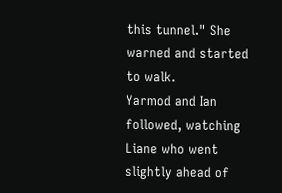this tunnel." She warned and started to walk.
Yarmod and Ian followed, watching Liane who went slightly ahead of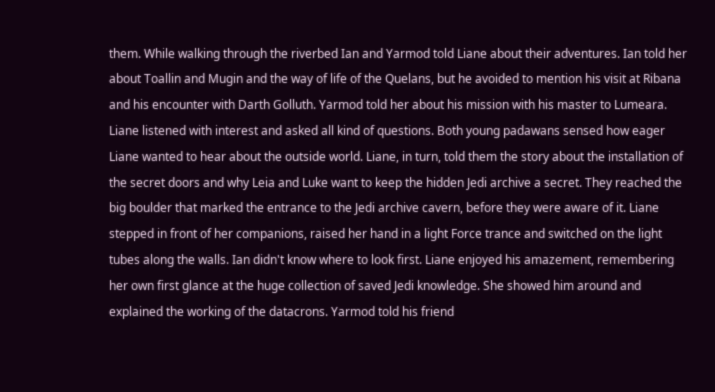them. While walking through the riverbed Ian and Yarmod told Liane about their adventures. Ian told her about Toallin and Mugin and the way of life of the Quelans, but he avoided to mention his visit at Ribana and his encounter with Darth Golluth. Yarmod told her about his mission with his master to Lumeara. Liane listened with interest and asked all kind of questions. Both young padawans sensed how eager Liane wanted to hear about the outside world. Liane, in turn, told them the story about the installation of the secret doors and why Leia and Luke want to keep the hidden Jedi archive a secret. They reached the big boulder that marked the entrance to the Jedi archive cavern, before they were aware of it. Liane stepped in front of her companions, raised her hand in a light Force trance and switched on the light tubes along the walls. Ian didn't know where to look first. Liane enjoyed his amazement, remembering her own first glance at the huge collection of saved Jedi knowledge. She showed him around and explained the working of the datacrons. Yarmod told his friend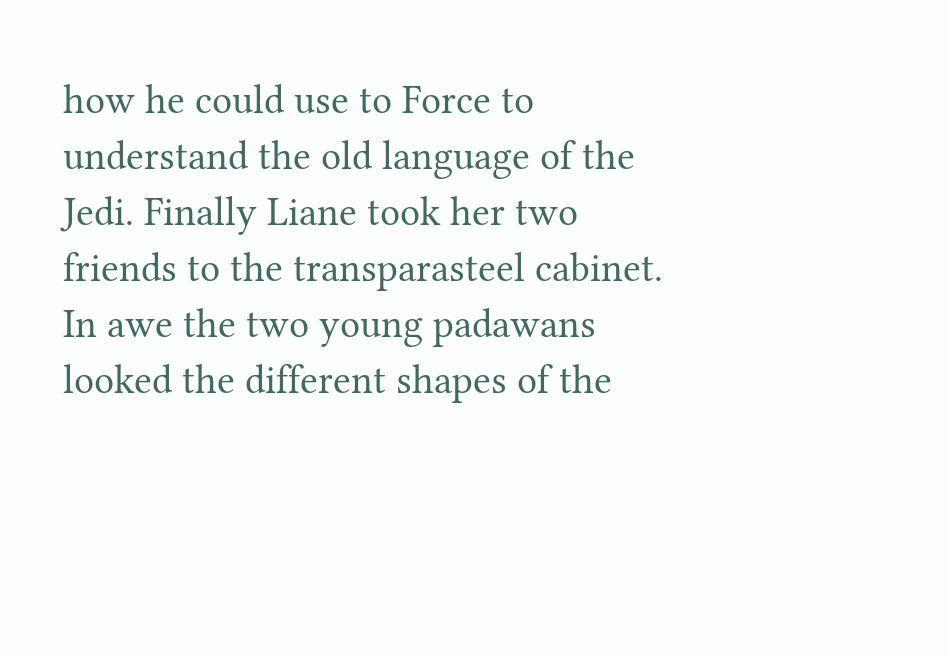how he could use to Force to understand the old language of the Jedi. Finally Liane took her two friends to the transparasteel cabinet. In awe the two young padawans looked the different shapes of the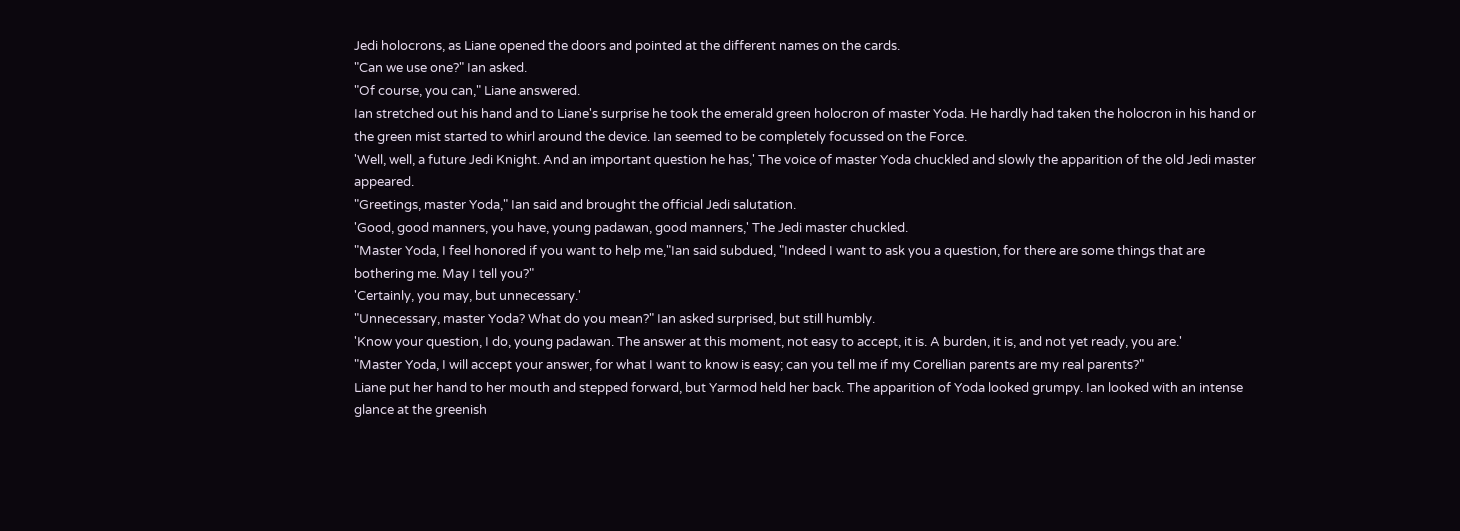Jedi holocrons, as Liane opened the doors and pointed at the different names on the cards.
"Can we use one?" Ian asked.
"Of course, you can," Liane answered.
Ian stretched out his hand and to Liane's surprise he took the emerald green holocron of master Yoda. He hardly had taken the holocron in his hand or the green mist started to whirl around the device. Ian seemed to be completely focussed on the Force.
'Well, well, a future Jedi Knight. And an important question he has,' The voice of master Yoda chuckled and slowly the apparition of the old Jedi master appeared.
"Greetings, master Yoda," Ian said and brought the official Jedi salutation.
'Good, good manners, you have, young padawan, good manners,' The Jedi master chuckled.
"Master Yoda, I feel honored if you want to help me,"Ian said subdued, "Indeed I want to ask you a question, for there are some things that are bothering me. May I tell you?"
'Certainly, you may, but unnecessary.'
"Unnecessary, master Yoda? What do you mean?" Ian asked surprised, but still humbly.
'Know your question, I do, young padawan. The answer at this moment, not easy to accept, it is. A burden, it is, and not yet ready, you are.'
"Master Yoda, I will accept your answer, for what I want to know is easy; can you tell me if my Corellian parents are my real parents?"
Liane put her hand to her mouth and stepped forward, but Yarmod held her back. The apparition of Yoda looked grumpy. Ian looked with an intense glance at the greenish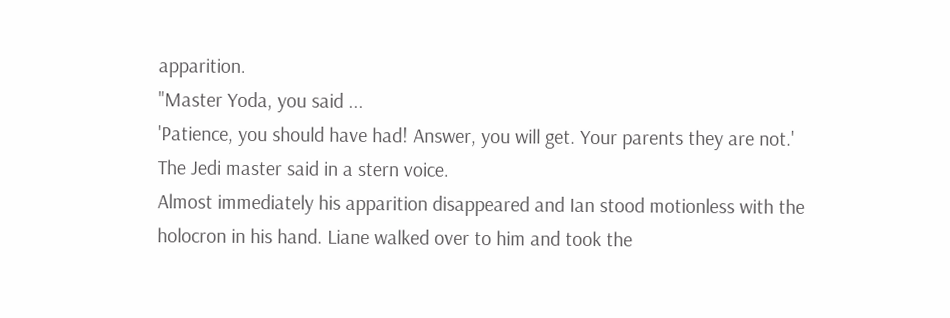apparition.
"Master Yoda, you said ...
'Patience, you should have had! Answer, you will get. Your parents they are not.' The Jedi master said in a stern voice.
Almost immediately his apparition disappeared and Ian stood motionless with the holocron in his hand. Liane walked over to him and took the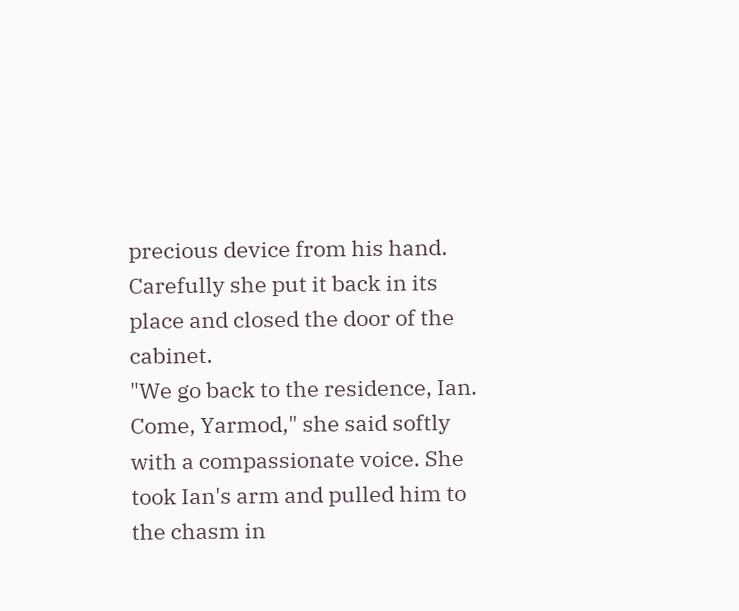precious device from his hand. Carefully she put it back in its place and closed the door of the cabinet.
"We go back to the residence, Ian. Come, Yarmod," she said softly with a compassionate voice. She took Ian's arm and pulled him to the chasm in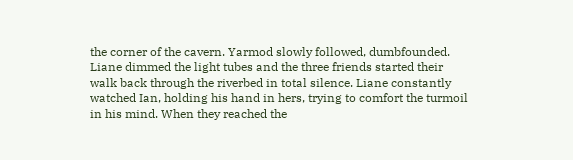the corner of the cavern. Yarmod slowly followed, dumbfounded. Liane dimmed the light tubes and the three friends started their walk back through the riverbed in total silence. Liane constantly watched Ian, holding his hand in hers, trying to comfort the turmoil in his mind. When they reached the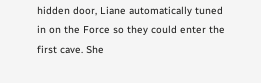hidden door, Liane automatically tuned in on the Force so they could enter the first cave. She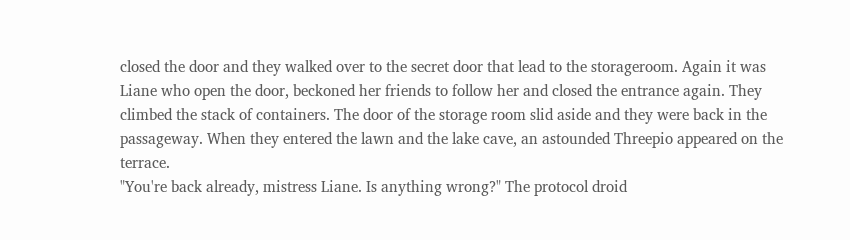closed the door and they walked over to the secret door that lead to the storageroom. Again it was Liane who open the door, beckoned her friends to follow her and closed the entrance again. They climbed the stack of containers. The door of the storage room slid aside and they were back in the passageway. When they entered the lawn and the lake cave, an astounded Threepio appeared on the terrace.
"You're back already, mistress Liane. Is anything wrong?" The protocol droid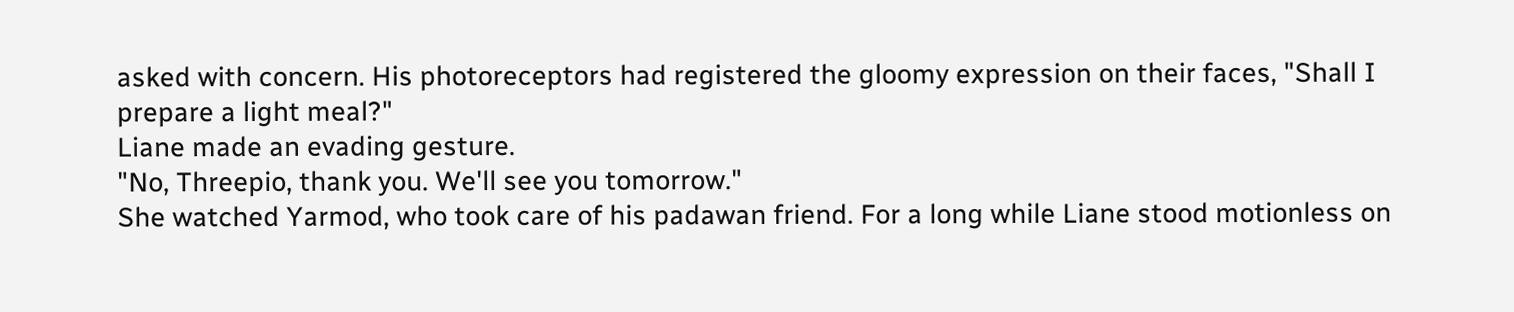asked with concern. His photoreceptors had registered the gloomy expression on their faces, "Shall I prepare a light meal?"
Liane made an evading gesture.
"No, Threepio, thank you. We'll see you tomorrow."
She watched Yarmod, who took care of his padawan friend. For a long while Liane stood motionless on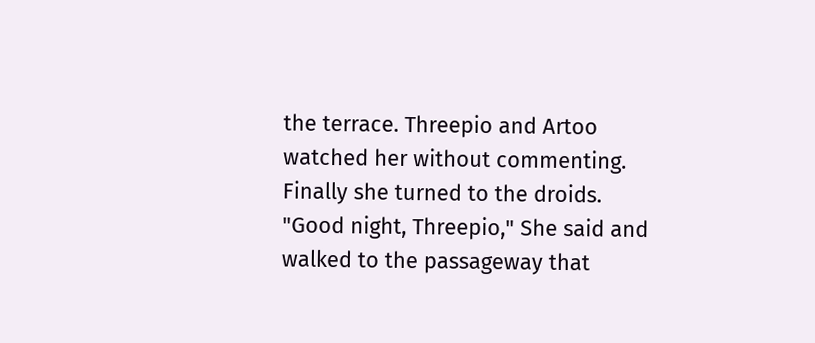the terrace. Threepio and Artoo watched her without commenting. Finally she turned to the droids.
"Good night, Threepio," She said and walked to the passageway that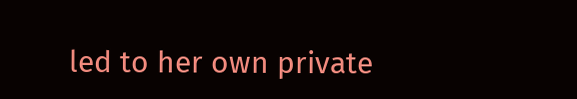led to her own private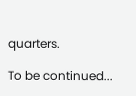quarters.

To be continued...